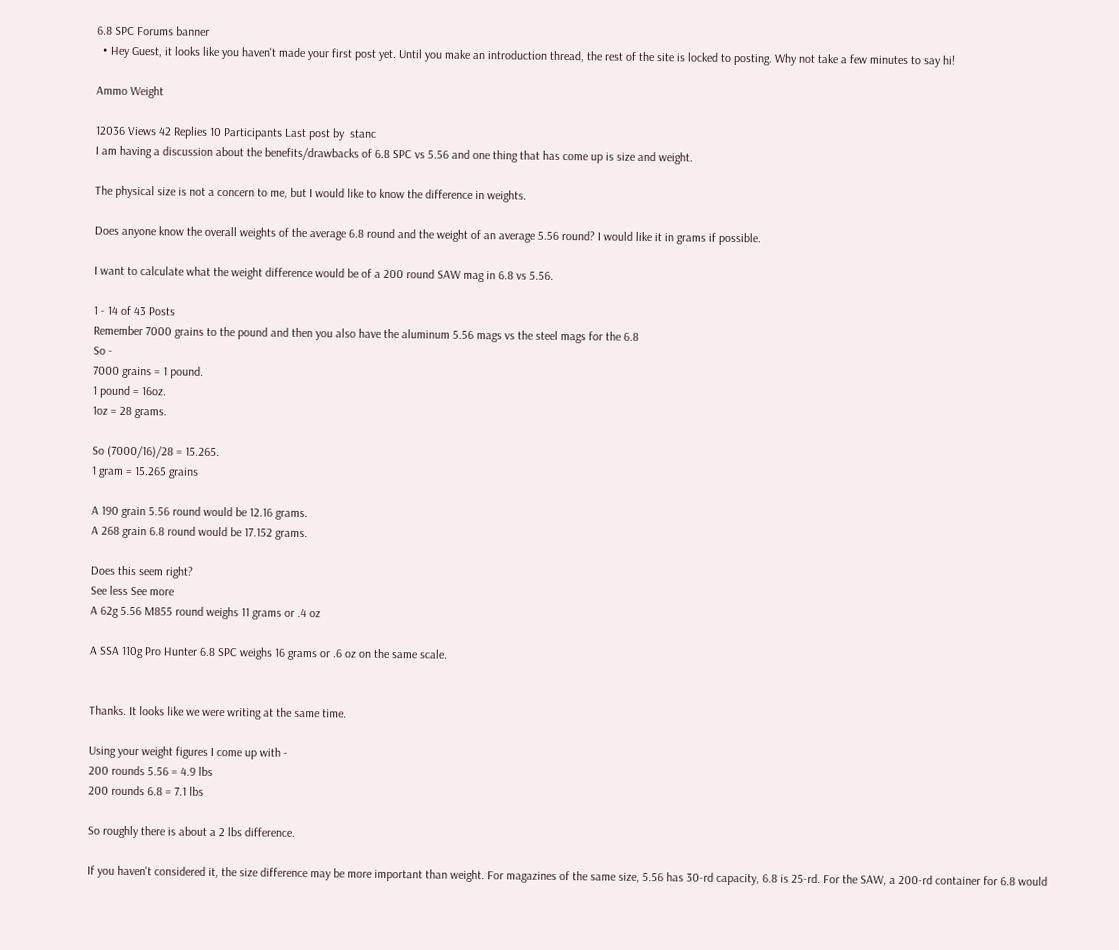6.8 SPC Forums banner
  • Hey Guest, it looks like you haven't made your first post yet. Until you make an introduction thread, the rest of the site is locked to posting. Why not take a few minutes to say hi!

Ammo Weight

12036 Views 42 Replies 10 Participants Last post by  stanc
I am having a discussion about the benefits/drawbacks of 6.8 SPC vs 5.56 and one thing that has come up is size and weight.

The physical size is not a concern to me, but I would like to know the difference in weights.

Does anyone know the overall weights of the average 6.8 round and the weight of an average 5.56 round? I would like it in grams if possible.

I want to calculate what the weight difference would be of a 200 round SAW mag in 6.8 vs 5.56.

1 - 14 of 43 Posts
Remember 7000 grains to the pound and then you also have the aluminum 5.56 mags vs the steel mags for the 6.8
So -
7000 grains = 1 pound.
1 pound = 16oz.
1oz = 28 grams.

So (7000/16)/28 = 15.265.
1 gram = 15.265 grains

A 190 grain 5.56 round would be 12.16 grams.
A 268 grain 6.8 round would be 17.152 grams.

Does this seem right?
See less See more
A 62g 5.56 M855 round weighs 11 grams or .4 oz

A SSA 110g Pro Hunter 6.8 SPC weighs 16 grams or .6 oz on the same scale.


Thanks. It looks like we were writing at the same time.

Using your weight figures I come up with -
200 rounds 5.56 = 4.9 lbs
200 rounds 6.8 = 7.1 lbs

So roughly there is about a 2 lbs difference.

If you haven't considered it, the size difference may be more important than weight. For magazines of the same size, 5.56 has 30-rd capacity, 6.8 is 25-rd. For the SAW, a 200-rd container for 6.8 would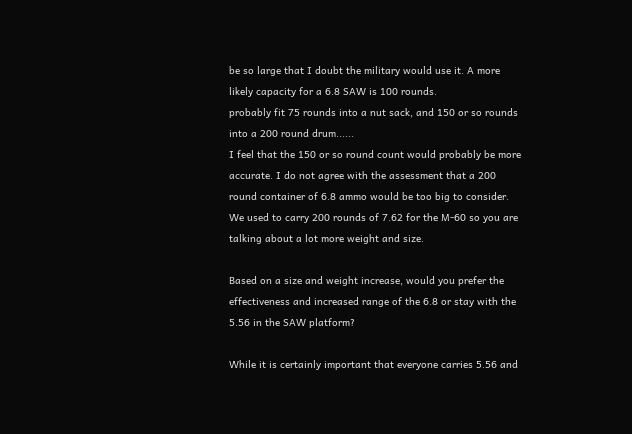be so large that I doubt the military would use it. A more likely capacity for a 6.8 SAW is 100 rounds.
probably fit 75 rounds into a nut sack, and 150 or so rounds into a 200 round drum......
I feel that the 150 or so round count would probably be more accurate. I do not agree with the assessment that a 200 round container of 6.8 ammo would be too big to consider. We used to carry 200 rounds of 7.62 for the M-60 so you are talking about a lot more weight and size.

Based on a size and weight increase, would you prefer the effectiveness and increased range of the 6.8 or stay with the 5.56 in the SAW platform?

While it is certainly important that everyone carries 5.56 and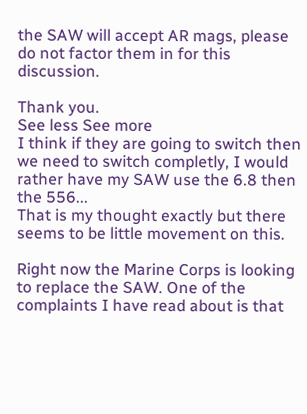the SAW will accept AR mags, please do not factor them in for this discussion.

Thank you.
See less See more
I think if they are going to switch then we need to switch completly, I would rather have my SAW use the 6.8 then the 556...
That is my thought exactly but there seems to be little movement on this.

Right now the Marine Corps is looking to replace the SAW. One of the complaints I have read about is that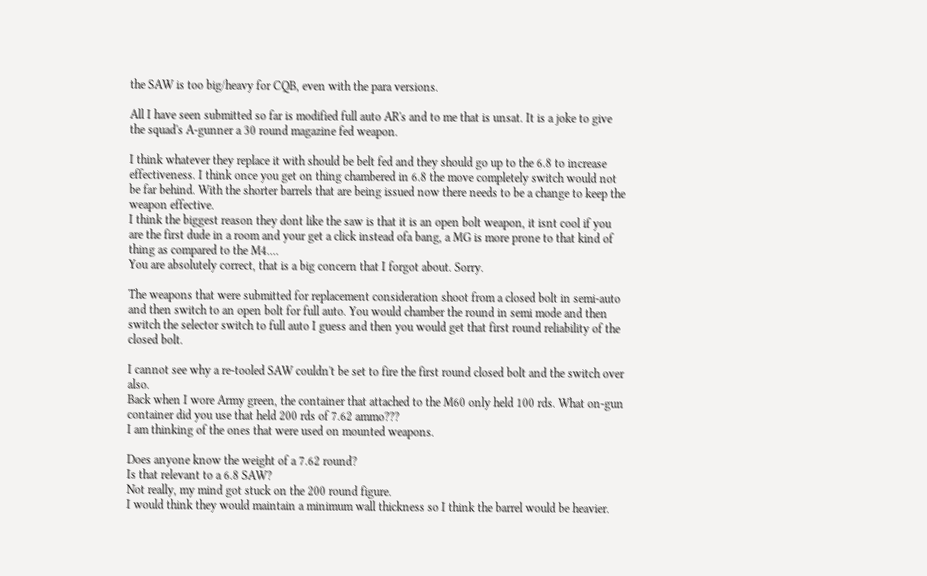the SAW is too big/heavy for CQB, even with the para versions.

All I have seen submitted so far is modified full auto AR's and to me that is unsat. It is a joke to give the squad's A-gunner a 30 round magazine fed weapon.

I think whatever they replace it with should be belt fed and they should go up to the 6.8 to increase effectiveness. I think once you get on thing chambered in 6.8 the move completely switch would not be far behind. With the shorter barrels that are being issued now there needs to be a change to keep the weapon effective.
I think the biggest reason they dont like the saw is that it is an open bolt weapon, it isnt cool if you are the first dude in a room and your get a click instead ofa bang, a MG is more prone to that kind of thing as compared to the M4....
You are absolutely correct, that is a big concern that I forgot about. Sorry.

The weapons that were submitted for replacement consideration shoot from a closed bolt in semi-auto and then switch to an open bolt for full auto. You would chamber the round in semi mode and then switch the selector switch to full auto I guess and then you would get that first round reliability of the closed bolt.

I cannot see why a re-tooled SAW couldn't be set to fire the first round closed bolt and the switch over also.
Back when I wore Army green, the container that attached to the M60 only held 100 rds. What on-gun container did you use that held 200 rds of 7.62 ammo???
I am thinking of the ones that were used on mounted weapons.

Does anyone know the weight of a 7.62 round?
Is that relevant to a 6.8 SAW?
Not really, my mind got stuck on the 200 round figure.
I would think they would maintain a minimum wall thickness so I think the barrel would be heavier.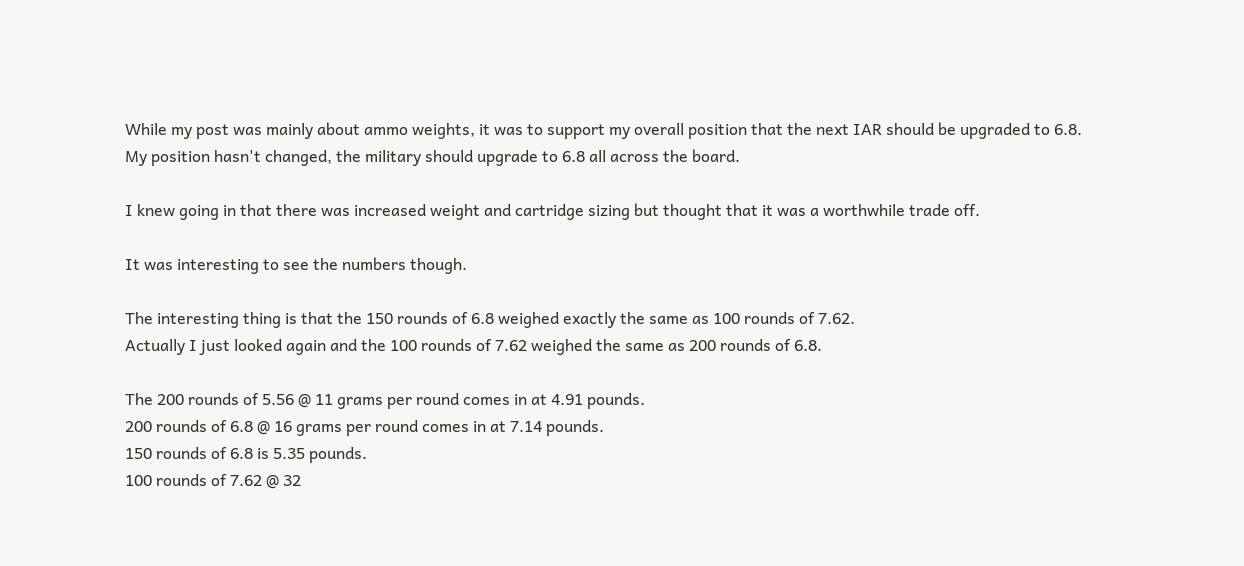While my post was mainly about ammo weights, it was to support my overall position that the next IAR should be upgraded to 6.8.
My position hasn't changed, the military should upgrade to 6.8 all across the board.

I knew going in that there was increased weight and cartridge sizing but thought that it was a worthwhile trade off.

It was interesting to see the numbers though.

The interesting thing is that the 150 rounds of 6.8 weighed exactly the same as 100 rounds of 7.62.
Actually I just looked again and the 100 rounds of 7.62 weighed the same as 200 rounds of 6.8.

The 200 rounds of 5.56 @ 11 grams per round comes in at 4.91 pounds.
200 rounds of 6.8 @ 16 grams per round comes in at 7.14 pounds.
150 rounds of 6.8 is 5.35 pounds.
100 rounds of 7.62 @ 32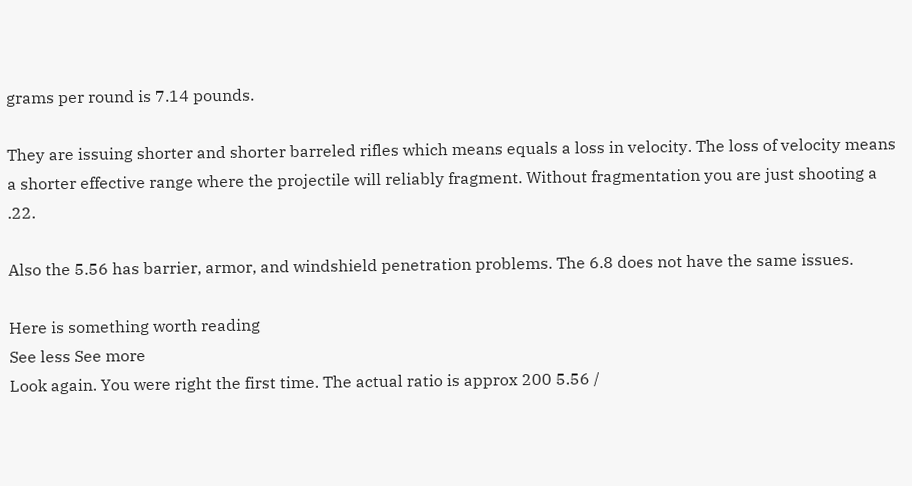grams per round is 7.14 pounds.

They are issuing shorter and shorter barreled rifles which means equals a loss in velocity. The loss of velocity means a shorter effective range where the projectile will reliably fragment. Without fragmentation you are just shooting a .22.

Also the 5.56 has barrier, armor, and windshield penetration problems. The 6.8 does not have the same issues.

Here is something worth reading
See less See more
Look again. You were right the first time. The actual ratio is approx 200 5.56 /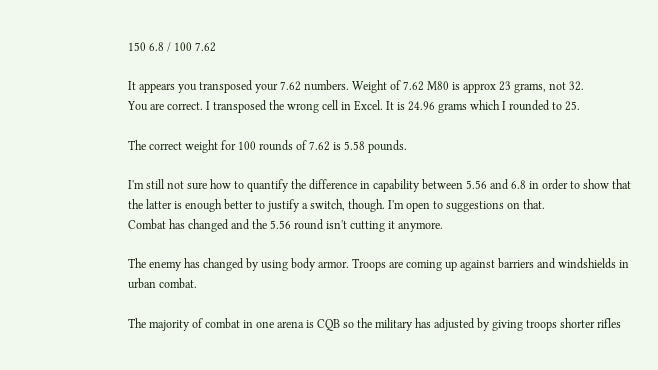150 6.8 / 100 7.62

It appears you transposed your 7.62 numbers. Weight of 7.62 M80 is approx 23 grams, not 32.
You are correct. I transposed the wrong cell in Excel. It is 24.96 grams which I rounded to 25.

The correct weight for 100 rounds of 7.62 is 5.58 pounds.

I'm still not sure how to quantify the difference in capability between 5.56 and 6.8 in order to show that the latter is enough better to justify a switch, though. I'm open to suggestions on that.
Combat has changed and the 5.56 round isn't cutting it anymore.

The enemy has changed by using body armor. Troops are coming up against barriers and windshields in urban combat.

The majority of combat in one arena is CQB so the military has adjusted by giving troops shorter rifles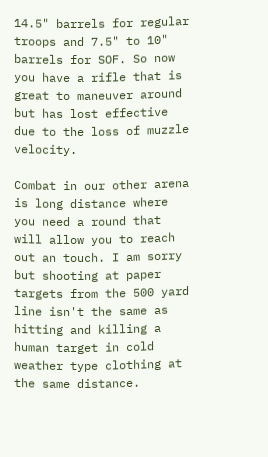14.5" barrels for regular troops and 7.5" to 10" barrels for SOF. So now you have a rifle that is great to maneuver around but has lost effective due to the loss of muzzle velocity.

Combat in our other arena is long distance where you need a round that will allow you to reach out an touch. I am sorry but shooting at paper targets from the 500 yard line isn't the same as hitting and killing a human target in cold weather type clothing at the same distance.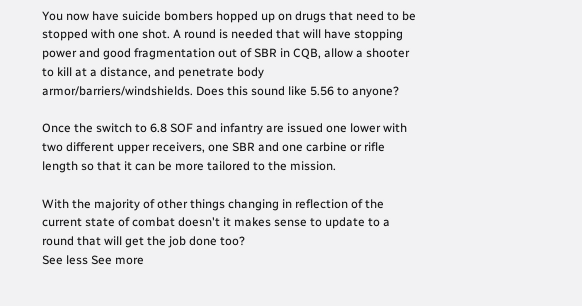You now have suicide bombers hopped up on drugs that need to be stopped with one shot. A round is needed that will have stopping power and good fragmentation out of SBR in CQB, allow a shooter to kill at a distance, and penetrate body armor/barriers/windshields. Does this sound like 5.56 to anyone?

Once the switch to 6.8 SOF and infantry are issued one lower with two different upper receivers, one SBR and one carbine or rifle length so that it can be more tailored to the mission.

With the majority of other things changing in reflection of the current state of combat doesn't it makes sense to update to a round that will get the job done too?
See less See more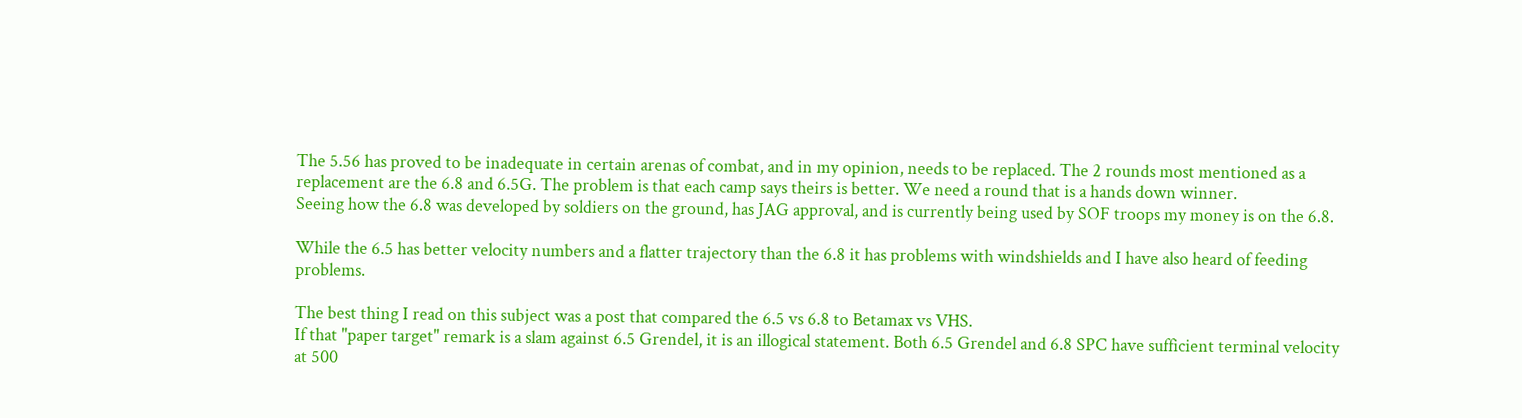The 5.56 has proved to be inadequate in certain arenas of combat, and in my opinion, needs to be replaced. The 2 rounds most mentioned as a replacement are the 6.8 and 6.5G. The problem is that each camp says theirs is better. We need a round that is a hands down winner.
Seeing how the 6.8 was developed by soldiers on the ground, has JAG approval, and is currently being used by SOF troops my money is on the 6.8.

While the 6.5 has better velocity numbers and a flatter trajectory than the 6.8 it has problems with windshields and I have also heard of feeding problems.

The best thing I read on this subject was a post that compared the 6.5 vs 6.8 to Betamax vs VHS.
If that "paper target" remark is a slam against 6.5 Grendel, it is an illogical statement. Both 6.5 Grendel and 6.8 SPC have sufficient terminal velocity at 500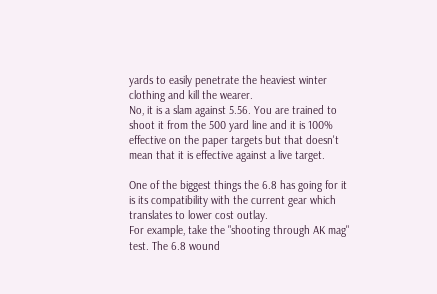yards to easily penetrate the heaviest winter clothing and kill the wearer.
No, it is a slam against 5.56. You are trained to shoot it from the 500 yard line and it is 100% effective on the paper targets but that doesn't mean that it is effective against a live target.

One of the biggest things the 6.8 has going for it is its compatibility with the current gear which translates to lower cost outlay.
For example, take the "shooting through AK mag" test. The 6.8 wound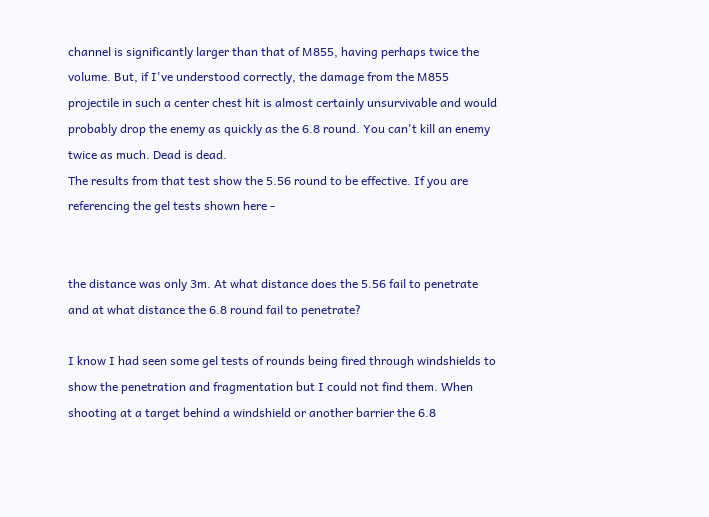channel is significantly larger than that of M855, having perhaps twice the volume. But, if I've understood correctly, the damage from the M855 projectile in such a center chest hit is almost certainly unsurvivable and would probably drop the enemy as quickly as the 6.8 round. You can't kill an enemy twice as much. Dead is dead.
The results from that test show the 5.56 round to be effective. If you are referencing the gel tests shown here -


the distance was only 3m. At what distance does the 5.56 fail to penetrate and at what distance the 6.8 round fail to penetrate?

I know I had seen some gel tests of rounds being fired through windshields to show the penetration and fragmentation but I could not find them. When shooting at a target behind a windshield or another barrier the 6.8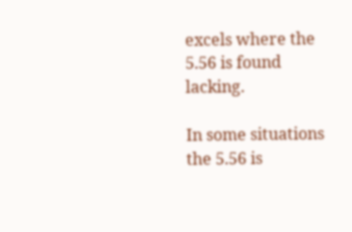excels where the 5.56 is found lacking.

In some situations the 5.56 is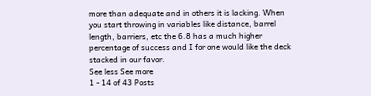more than adequate and in others it is lacking. When you start throwing in variables like distance, barrel length, barriers, etc the 6.8 has a much higher percentage of success and I for one would like the deck stacked in our favor.
See less See more
1 - 14 of 43 Posts